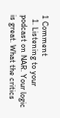1 Comment
  1. Listening to your podcast on NAR. Your logic is great. What the critics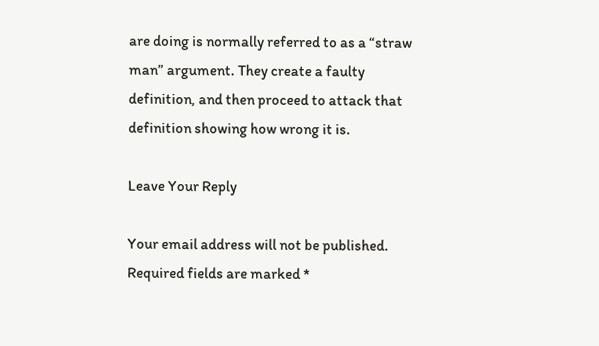are doing is normally referred to as a “straw man” argument. They create a faulty definition, and then proceed to attack that definition showing how wrong it is.

Leave Your Reply

Your email address will not be published. Required fields are marked *